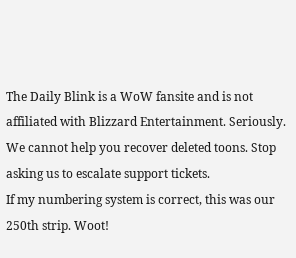The Daily Blink is a WoW fansite and is not affiliated with Blizzard Entertainment. Seriously. We cannot help you recover deleted toons. Stop asking us to escalate support tickets.
If my numbering system is correct, this was our 250th strip. Woot!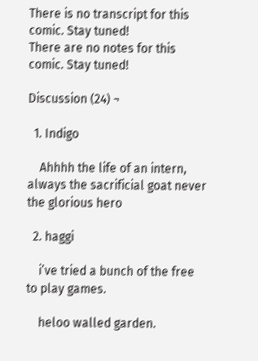There is no transcript for this comic. Stay tuned!
There are no notes for this comic. Stay tuned!

Discussion (24) ¬

  1. Indigo

    Ahhhh the life of an intern, always the sacrificial goat never the glorious hero

  2. haggi

    i’ve tried a bunch of the free to play games.

    heloo walled garden.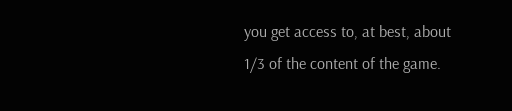you get access to, at best, about 1/3 of the content of the game.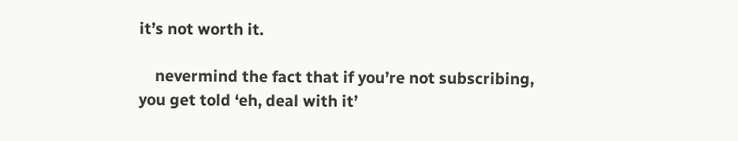it’s not worth it.

    nevermind the fact that if you’re not subscribing, you get told ‘eh, deal with it’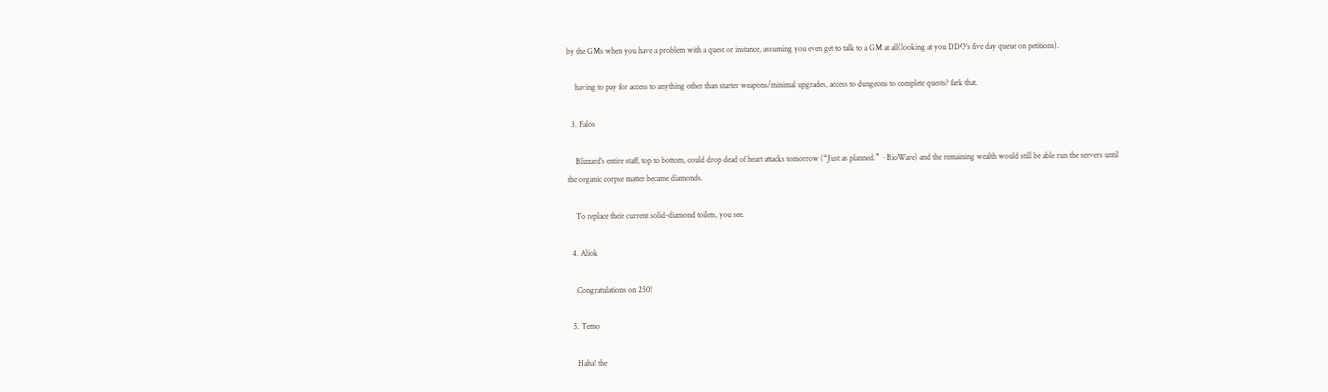by the GMs when you have a problem with a quest or instance, assuming you even get to talk to a GM at all(looking at you DDO’s five day queue on petitions).

    having to pay for access to anything other than starter weapons/minimal upgrades, access to dungeons to complete quests? fark that.

  3. Falos

    Blizzard’s entire staff, top to bottom, could drop dead of heart attacks tomorrow (“Just as planned.” ~BioWare) and the remaining wealth would still be able run the servers until the organic corpse matter became diamonds.

    To replace their current solid-diamond toilets, you see.

  4. Aliok

    Congratulations on 250!

  5. Temo

    Haha! the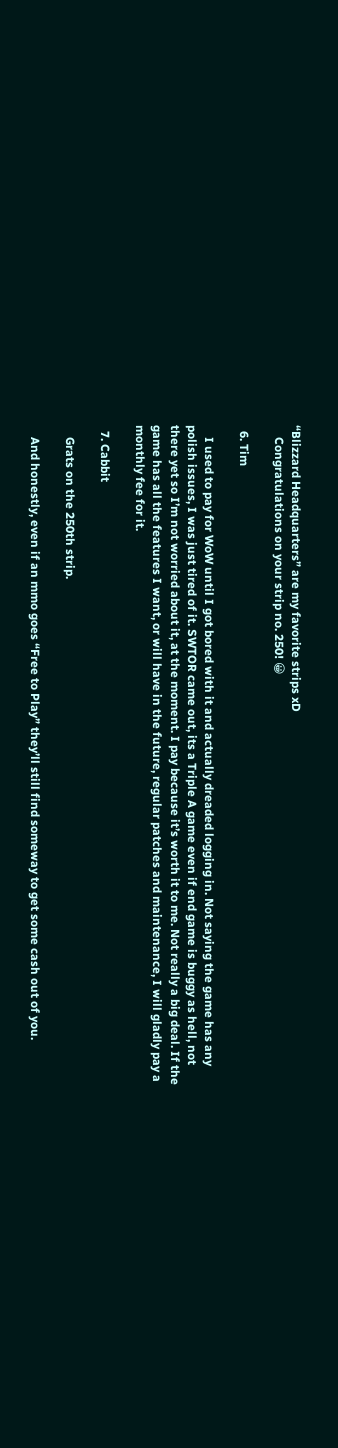“Blizzard Headquarters” are my favorite strips xD
    Congratulations on your strip no. 250! 😀

  6. Tim

    I used to pay for WoW until I got bored with it and actually dreaded logging in. Not saying the game has any polish issues, I was just tired of it. SWTOR came out, its a Triple A game even if end game is buggy as hell, not there yet so I’m not worried about it, at the moment. I pay because it’s worth it to me. Not really a big deal. If the game has all the features I want, or will have in the future, regular patches and maintenance, I will gladly pay a monthly fee for it.

  7. Cabbit

    Grats on the 250th strip.

    And honestly, even if an mmo goes “Free to Play” they’ll still find someway to get some cash out of you.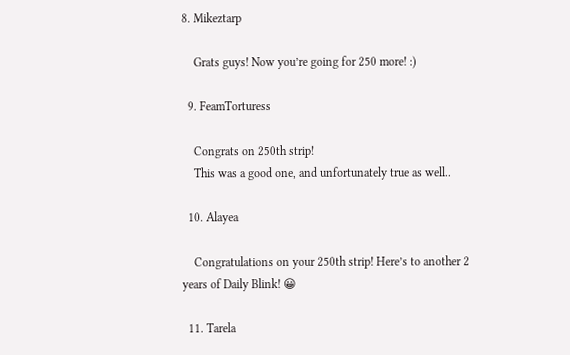8. Mikeztarp

    Grats guys! Now you’re going for 250 more! :)

  9. FeamTorturess

    Congrats on 250th strip!
    This was a good one, and unfortunately true as well..

  10. Alayea

    Congratulations on your 250th strip! Here’s to another 2 years of Daily Blink! 😀

  11. Tarela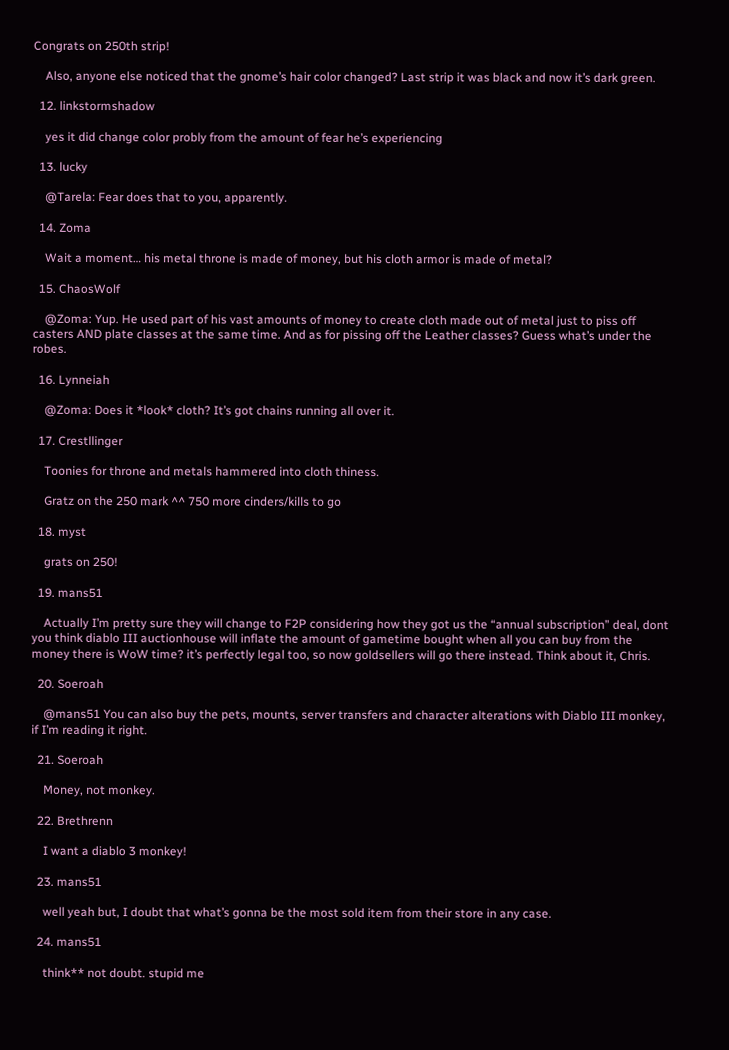Congrats on 250th strip!

    Also, anyone else noticed that the gnome’s hair color changed? Last strip it was black and now it’s dark green.

  12. linkstormshadow

    yes it did change color probly from the amount of fear he’s experiencing

  13. lucky

    @Tarela: Fear does that to you, apparently.

  14. Zoma

    Wait a moment… his metal throne is made of money, but his cloth armor is made of metal?

  15. ChaosWolf

    @Zoma: Yup. He used part of his vast amounts of money to create cloth made out of metal just to piss off casters AND plate classes at the same time. And as for pissing off the Leather classes? Guess what’s under the robes.

  16. Lynneiah

    @Zoma: Does it *look* cloth? It’s got chains running all over it.

  17. Crestllinger

    Toonies for throne and metals hammered into cloth thiness.

    Gratz on the 250 mark ^^ 750 more cinders/kills to go

  18. myst

    grats on 250!

  19. mans51

    Actually I’m pretty sure they will change to F2P considering how they got us the “annual subscription” deal, dont you think diablo III auctionhouse will inflate the amount of gametime bought when all you can buy from the money there is WoW time? it’s perfectly legal too, so now goldsellers will go there instead. Think about it, Chris.

  20. Soeroah

    @mans51 You can also buy the pets, mounts, server transfers and character alterations with Diablo III monkey, if I’m reading it right.

  21. Soeroah

    Money, not monkey.

  22. Brethrenn

    I want a diablo 3 monkey!

  23. mans51

    well yeah but, I doubt that what’s gonna be the most sold item from their store in any case.

  24. mans51

    think** not doubt. stupid me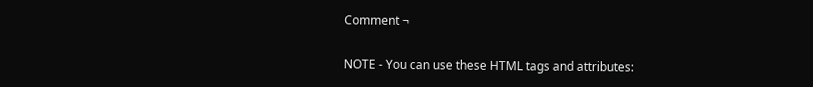Comment ¬

NOTE - You can use these HTML tags and attributes: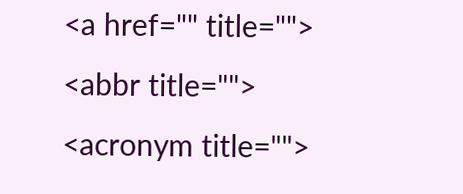<a href="" title=""> <abbr title=""> <acronym title="">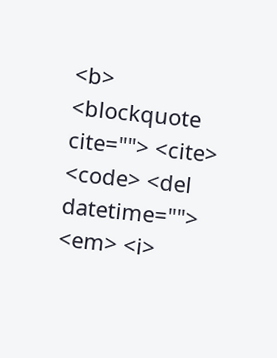<b> <blockquote cite=""> <cite> <code> <del datetime=""> <em> <i>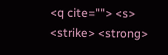<q cite=""> <s> <strike> <strong>